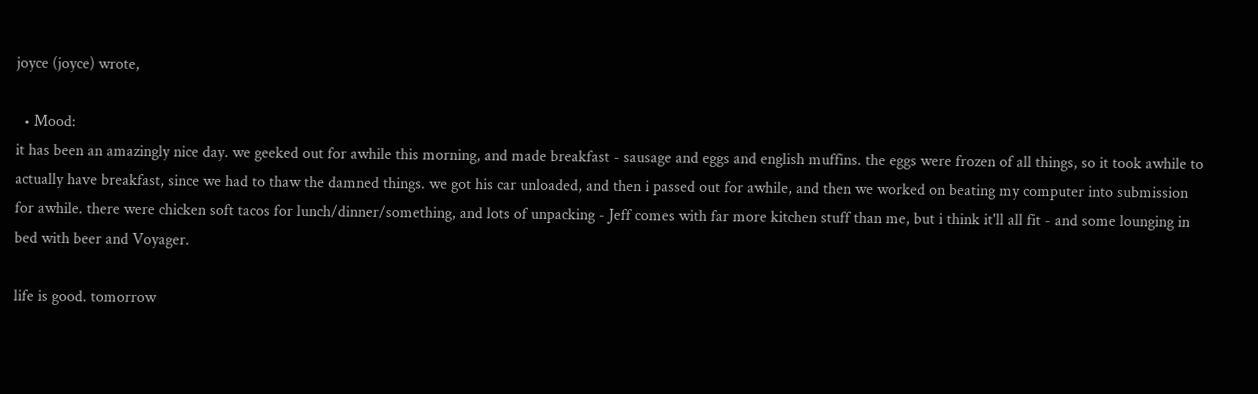joyce (joyce) wrote,

  • Mood:
it has been an amazingly nice day. we geeked out for awhile this morning, and made breakfast - sausage and eggs and english muffins. the eggs were frozen of all things, so it took awhile to actually have breakfast, since we had to thaw the damned things. we got his car unloaded, and then i passed out for awhile, and then we worked on beating my computer into submission for awhile. there were chicken soft tacos for lunch/dinner/something, and lots of unpacking - Jeff comes with far more kitchen stuff than me, but i think it'll all fit - and some lounging in bed with beer and Voyager.

life is good. tomorrow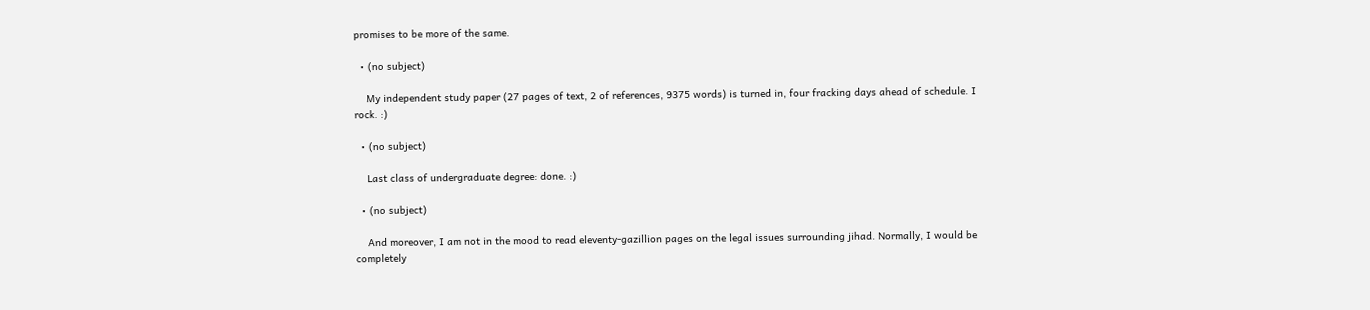promises to be more of the same.

  • (no subject)

    My independent study paper (27 pages of text, 2 of references, 9375 words) is turned in, four fracking days ahead of schedule. I rock. :)

  • (no subject)

    Last class of undergraduate degree: done. :)

  • (no subject)

    And moreover, I am not in the mood to read eleventy-gazillion pages on the legal issues surrounding jihad. Normally, I would be completely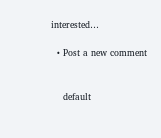interested…

  • Post a new comment


    default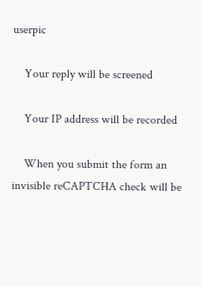userpic

    Your reply will be screened

    Your IP address will be recorded

    When you submit the form an invisible reCAPTCHA check will be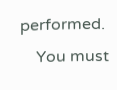performed.
    You must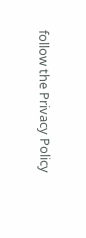follow the Privacy Policy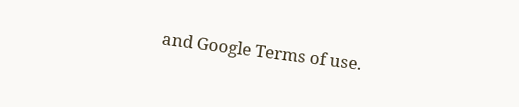and Google Terms of use.